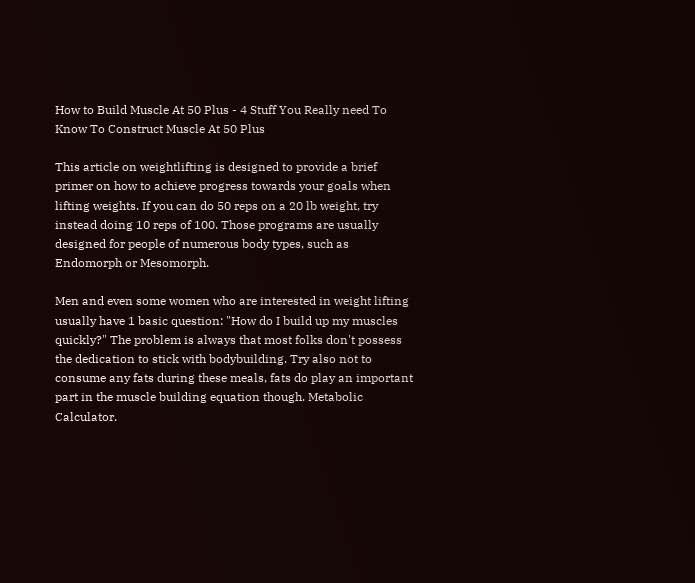How to Build Muscle At 50 Plus - 4 Stuff You Really need To Know To Construct Muscle At 50 Plus

This article on weightlifting is designed to provide a brief primer on how to achieve progress towards your goals when lifting weights. If you can do 50 reps on a 20 lb weight, try instead doing 10 reps of 100. Those programs are usually designed for people of numerous body types, such as Endomorph or Mesomorph.

Men and even some women who are interested in weight lifting usually have 1 basic question: "How do I build up my muscles quickly?" The problem is always that most folks don't possess the dedication to stick with bodybuilding. Try also not to consume any fats during these meals, fats do play an important part in the muscle building equation though. Metabolic Calculator.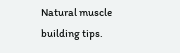Natural muscle building tips.